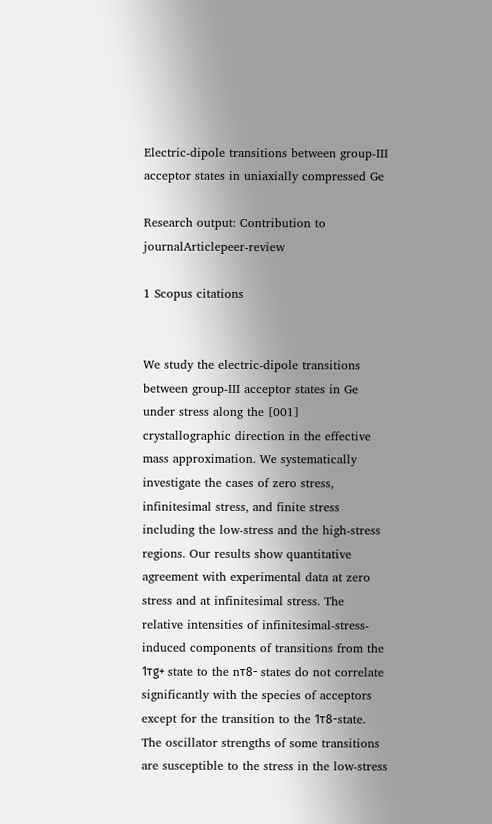Electric-dipole transitions between group-III acceptor states in uniaxially compressed Ge

Research output: Contribution to journalArticlepeer-review

1 Scopus citations


We study the electric-dipole transitions between group-III acceptor states in Ge under stress along the [001] crystallographic direction in the effective mass approximation. We systematically investigate the cases of zero stress, infinitesimal stress, and finite stress including the low-stress and the high-stress regions. Our results show quantitative agreement with experimental data at zero stress and at infinitesimal stress. The relative intensities of infinitesimal-stress-induced components of transitions from the 1τg+ state to the nτ8- states do not correlate significantly with the species of acceptors except for the transition to the 1τ8-state. The oscillator strengths of some transitions are susceptible to the stress in the low-stress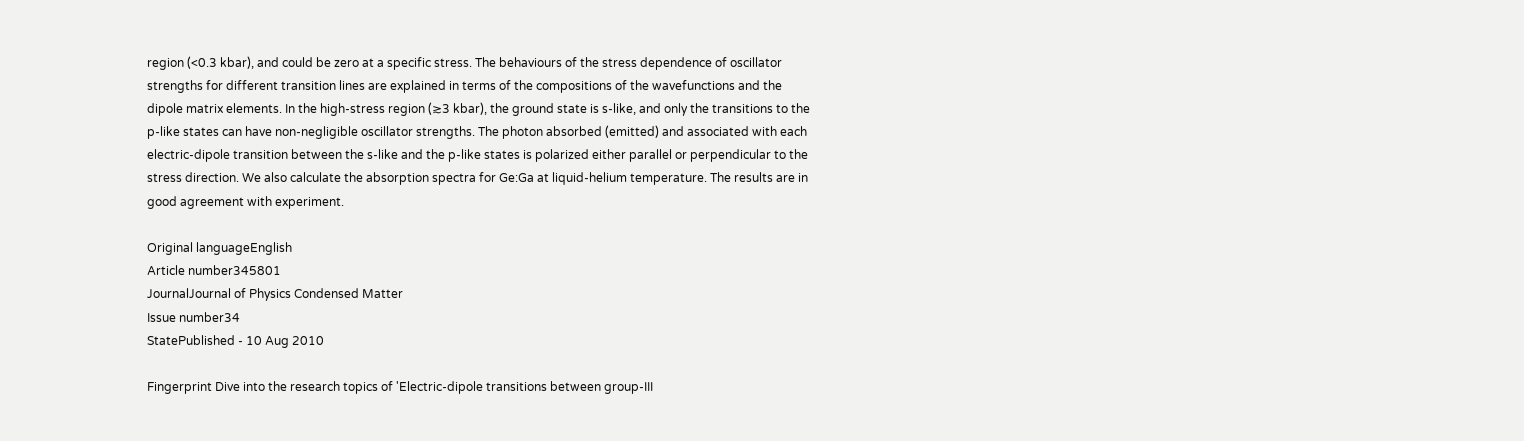region (<0.3 kbar), and could be zero at a specific stress. The behaviours of the stress dependence of oscillator strengths for different transition lines are explained in terms of the compositions of the wavefunctions and the dipole matrix elements. In the high-stress region (≳3 kbar), the ground state is s-like, and only the transitions to the p-like states can have non-negligible oscillator strengths. The photon absorbed (emitted) and associated with each electric-dipole transition between the s-like and the p-like states is polarized either parallel or perpendicular to the stress direction. We also calculate the absorption spectra for Ge:Ga at liquid-helium temperature. The results are in good agreement with experiment.

Original languageEnglish
Article number345801
JournalJournal of Physics Condensed Matter
Issue number34
StatePublished - 10 Aug 2010

Fingerprint Dive into the research topics of 'Electric-dipole transitions between group-III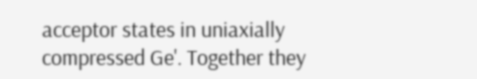acceptor states in uniaxially compressed Ge'. Together they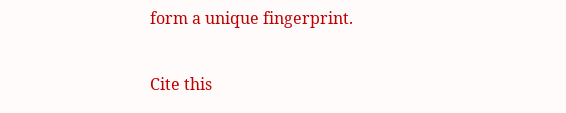form a unique fingerprint.

Cite this